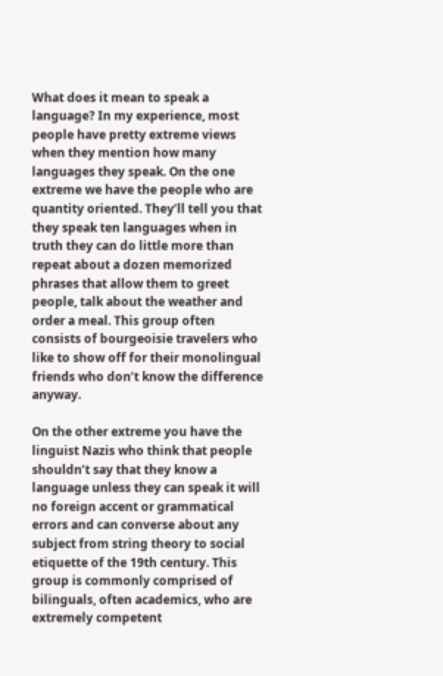What does it mean to speak a language? In my experience, most people have pretty extreme views when they mention how many languages they speak. On the one extreme we have the people who are quantity oriented. They’ll tell you that they speak ten languages when in truth they can do little more than repeat about a dozen memorized phrases that allow them to greet people, talk about the weather and order a meal. This group often consists of bourgeoisie travelers who like to show off for their monolingual friends who don’t know the difference anyway.

On the other extreme you have the linguist Nazis who think that people shouldn’t say that they know a language unless they can speak it will no foreign accent or grammatical errors and can converse about any subject from string theory to social etiquette of the 19th century. This group is commonly comprised of bilinguals, often academics, who are extremely competent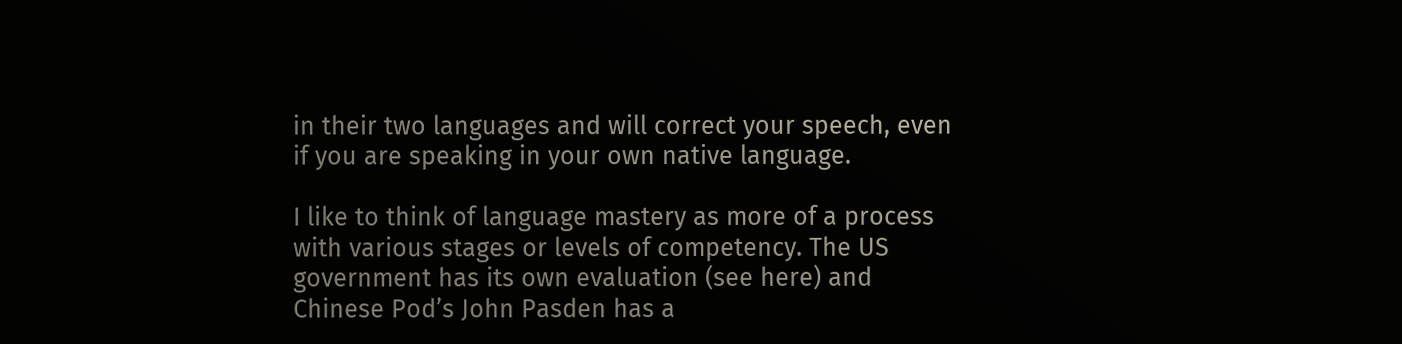in their two languages and will correct your speech, even if you are speaking in your own native language.

I like to think of language mastery as more of a process with various stages or levels of competency. The US government has its own evaluation (see here) and Chinese Pod’s John Pasden has a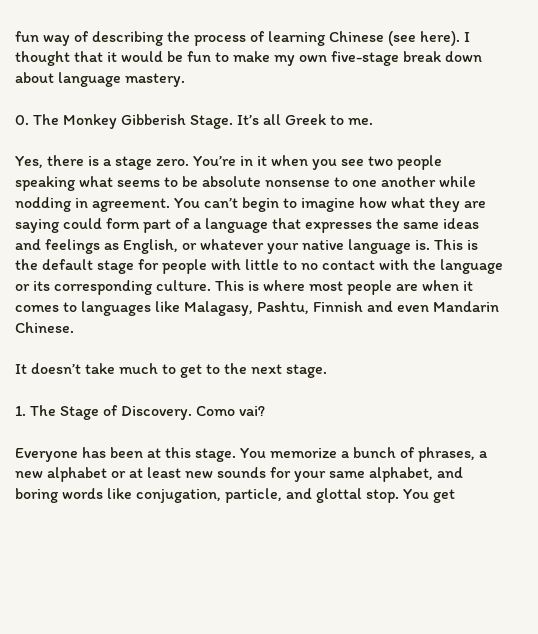fun way of describing the process of learning Chinese (see here). I thought that it would be fun to make my own five-stage break down about language mastery.

0. The Monkey Gibberish Stage. It’s all Greek to me.

Yes, there is a stage zero. You’re in it when you see two people speaking what seems to be absolute nonsense to one another while nodding in agreement. You can’t begin to imagine how what they are saying could form part of a language that expresses the same ideas and feelings as English, or whatever your native language is. This is the default stage for people with little to no contact with the language or its corresponding culture. This is where most people are when it comes to languages like Malagasy, Pashtu, Finnish and even Mandarin Chinese.

It doesn’t take much to get to the next stage.

1. The Stage of Discovery. Como vai?

Everyone has been at this stage. You memorize a bunch of phrases, a new alphabet or at least new sounds for your same alphabet, and boring words like conjugation, particle, and glottal stop. You get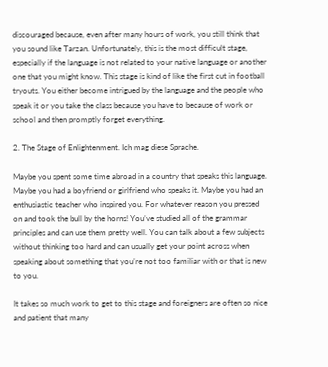discouraged because, even after many hours of work, you still think that you sound like Tarzan. Unfortunately, this is the most difficult stage, especially if the language is not related to your native language or another one that you might know. This stage is kind of like the first cut in football tryouts. You either become intrigued by the language and the people who speak it or you take the class because you have to because of work or school and then promptly forget everything.

2. The Stage of Enlightenment. Ich mag diese Sprache.

Maybe you spent some time abroad in a country that speaks this language. Maybe you had a boyfriend or girlfriend who speaks it. Maybe you had an enthusiastic teacher who inspired you. For whatever reason you pressed on and took the bull by the horns! You’ve studied all of the grammar principles and can use them pretty well. You can talk about a few subjects without thinking too hard and can usually get your point across when speaking about something that you’re not too familiar with or that is new to you.

It takes so much work to get to this stage and foreigners are often so nice and patient that many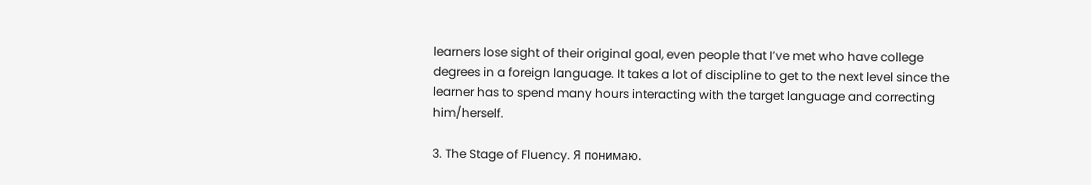learners lose sight of their original goal, even people that I’ve met who have college degrees in a foreign language. It takes a lot of discipline to get to the next level since the learner has to spend many hours interacting with the target language and correcting him/herself.

3. The Stage of Fluency. Я понимаю.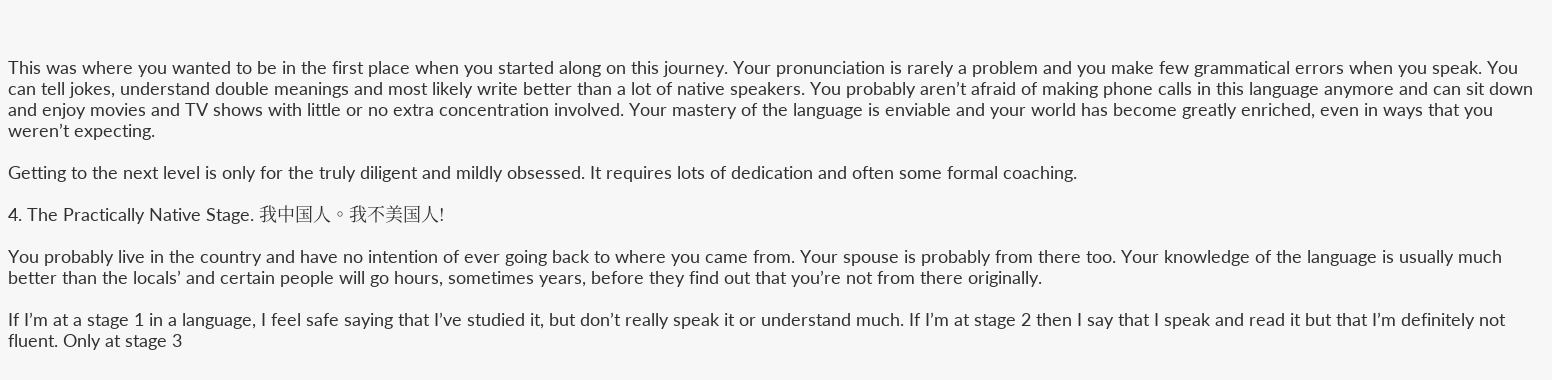This was where you wanted to be in the first place when you started along on this journey. Your pronunciation is rarely a problem and you make few grammatical errors when you speak. You can tell jokes, understand double meanings and most likely write better than a lot of native speakers. You probably aren’t afraid of making phone calls in this language anymore and can sit down and enjoy movies and TV shows with little or no extra concentration involved. Your mastery of the language is enviable and your world has become greatly enriched, even in ways that you weren’t expecting.

Getting to the next level is only for the truly diligent and mildly obsessed. It requires lots of dedication and often some formal coaching.

4. The Practically Native Stage. 我中国人。我不美国人!

You probably live in the country and have no intention of ever going back to where you came from. Your spouse is probably from there too. Your knowledge of the language is usually much better than the locals’ and certain people will go hours, sometimes years, before they find out that you’re not from there originally.

If I’m at a stage 1 in a language, I feel safe saying that I’ve studied it, but don’t really speak it or understand much. If I’m at stage 2 then I say that I speak and read it but that I’m definitely not fluent. Only at stage 3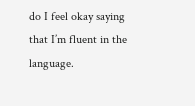do I feel okay saying that I’m fluent in the language.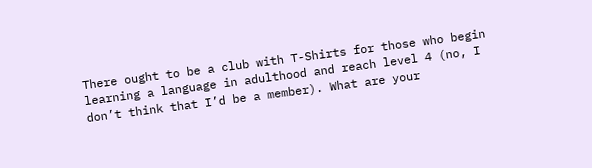There ought to be a club with T-Shirts for those who begin learning a language in adulthood and reach level 4 (no, I don’t think that I’d be a member). What are your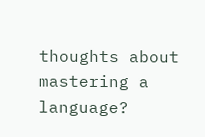thoughts about mastering a language?